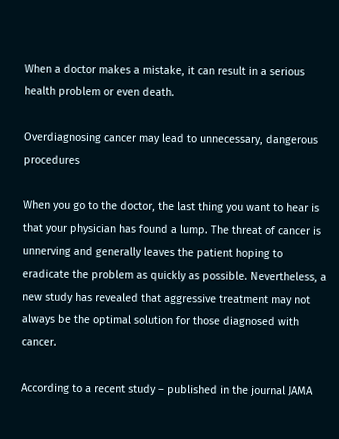When a doctor makes a mistake, it can result in a serious health problem or even death.

Overdiagnosing cancer may lead to unnecessary, dangerous procedures

When you go to the doctor, the last thing you want to hear is that your physician has found a lump. The threat of cancer is unnerving and generally leaves the patient hoping to eradicate the problem as quickly as possible. Nevertheless, a new study has revealed that aggressive treatment may not always be the optimal solution for those diagnosed with cancer.

According to a recent study – published in the journal JAMA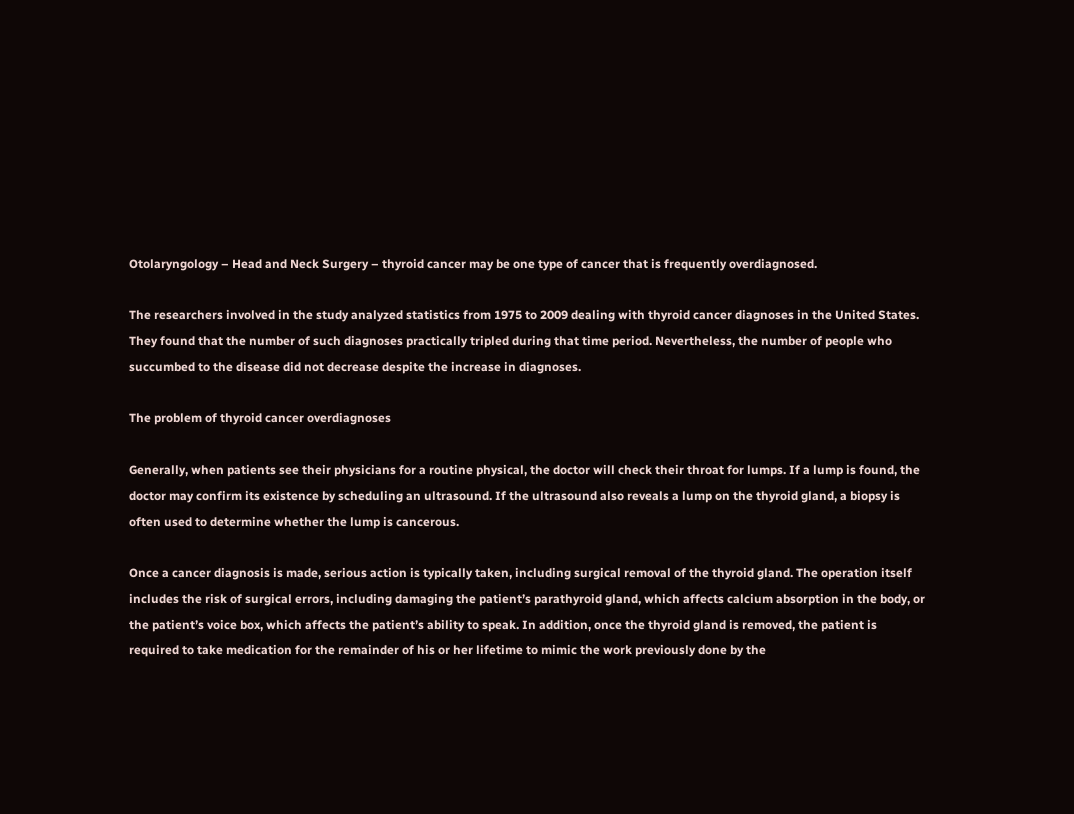Otolaryngology – Head and Neck Surgery – thyroid cancer may be one type of cancer that is frequently overdiagnosed.

The researchers involved in the study analyzed statistics from 1975 to 2009 dealing with thyroid cancer diagnoses in the United States. They found that the number of such diagnoses practically tripled during that time period. Nevertheless, the number of people who succumbed to the disease did not decrease despite the increase in diagnoses.

The problem of thyroid cancer overdiagnoses

Generally, when patients see their physicians for a routine physical, the doctor will check their throat for lumps. If a lump is found, the doctor may confirm its existence by scheduling an ultrasound. If the ultrasound also reveals a lump on the thyroid gland, a biopsy is often used to determine whether the lump is cancerous.

Once a cancer diagnosis is made, serious action is typically taken, including surgical removal of the thyroid gland. The operation itself includes the risk of surgical errors, including damaging the patient’s parathyroid gland, which affects calcium absorption in the body, or the patient’s voice box, which affects the patient’s ability to speak. In addition, once the thyroid gland is removed, the patient is required to take medication for the remainder of his or her lifetime to mimic the work previously done by the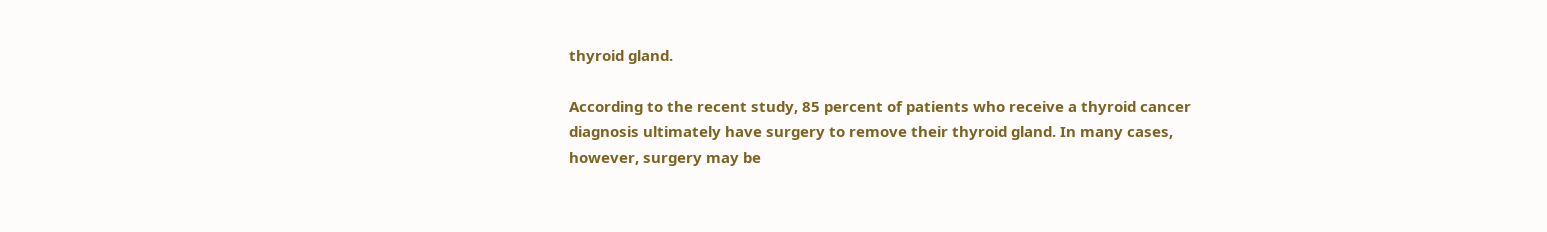thyroid gland.

According to the recent study, 85 percent of patients who receive a thyroid cancer diagnosis ultimately have surgery to remove their thyroid gland. In many cases, however, surgery may be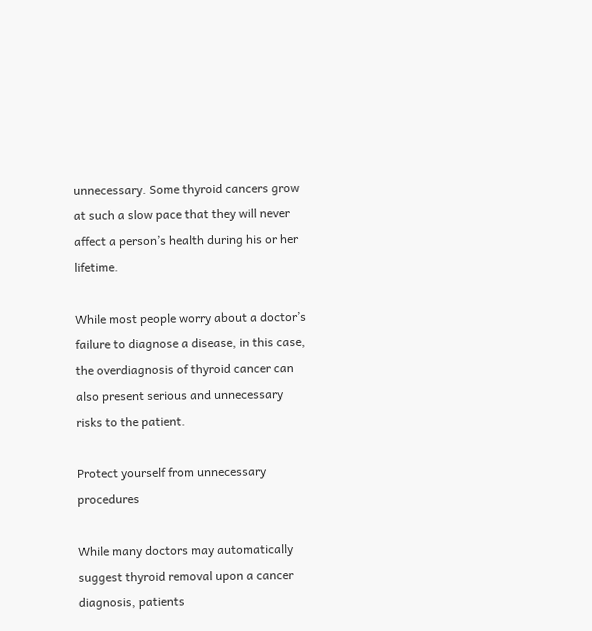unnecessary. Some thyroid cancers grow at such a slow pace that they will never affect a person’s health during his or her lifetime.

While most people worry about a doctor’s failure to diagnose a disease, in this case, the overdiagnosis of thyroid cancer can also present serious and unnecessary risks to the patient.

Protect yourself from unnecessary procedures

While many doctors may automatically suggest thyroid removal upon a cancer diagnosis, patients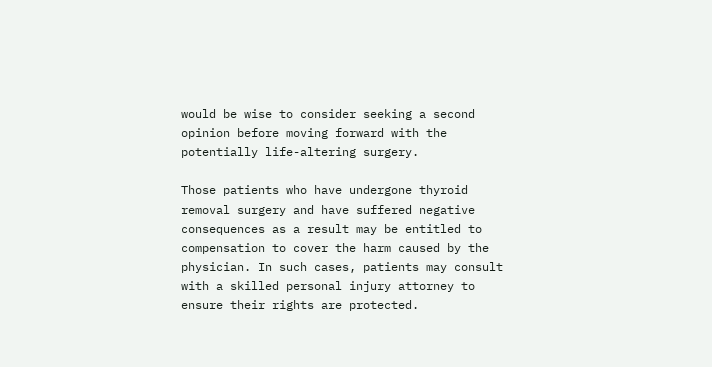would be wise to consider seeking a second opinion before moving forward with the potentially life-altering surgery.

Those patients who have undergone thyroid removal surgery and have suffered negative consequences as a result may be entitled to compensation to cover the harm caused by the physician. In such cases, patients may consult with a skilled personal injury attorney to ensure their rights are protected.